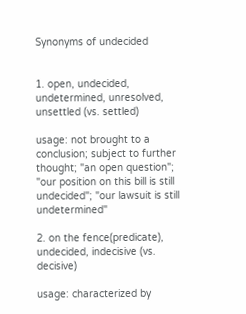Synonyms of undecided


1. open, undecided, undetermined, unresolved, unsettled (vs. settled)

usage: not brought to a conclusion; subject to further thought; "an open question"; "our position on this bill is still undecided"; "our lawsuit is still undetermined"

2. on the fence(predicate), undecided, indecisive (vs. decisive)

usage: characterized by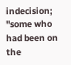indecision; "some who had been on the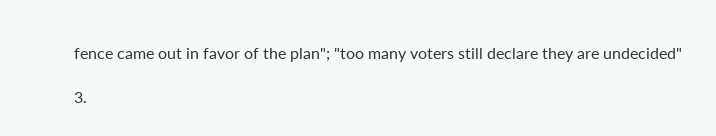fence came out in favor of the plan"; "too many voters still declare they are undecided"

3.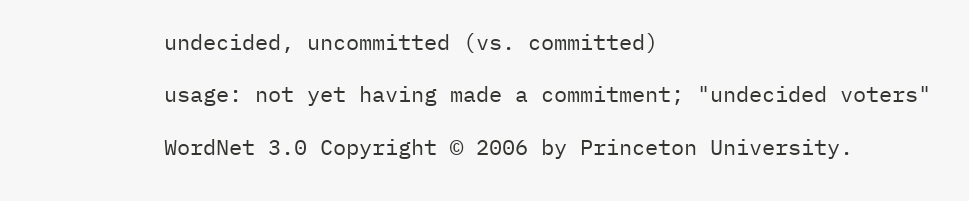undecided, uncommitted (vs. committed)

usage: not yet having made a commitment; "undecided voters"

WordNet 3.0 Copyright © 2006 by Princeton University.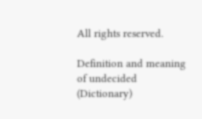All rights reserved.

Definition and meaning of undecided (Dictionary)